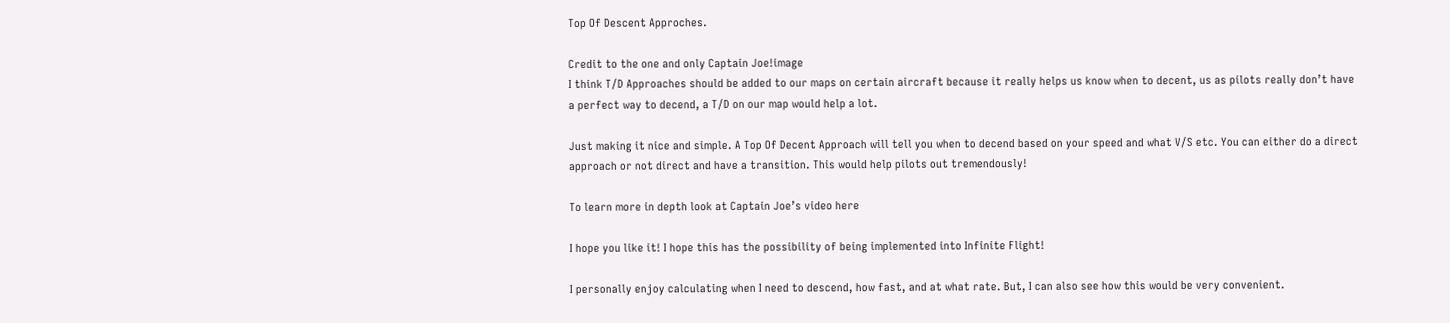Top Of Descent Approches.

Credit to the one and only Captain Joe!image
I think T/D Approaches should be added to our maps on certain aircraft because it really helps us know when to decent, us as pilots really don’t have a perfect way to decend, a T/D on our map would help a lot.

Just making it nice and simple. A Top Of Decent Approach will tell you when to decend based on your speed and what V/S etc. You can either do a direct approach or not direct and have a transition. This would help pilots out tremendously!

To learn more in depth look at Captain Joe’s video here

I hope you like it! I hope this has the possibility of being implemented into Infinite Flight!

I personally enjoy calculating when I need to descend, how fast, and at what rate. But, I can also see how this would be very convenient.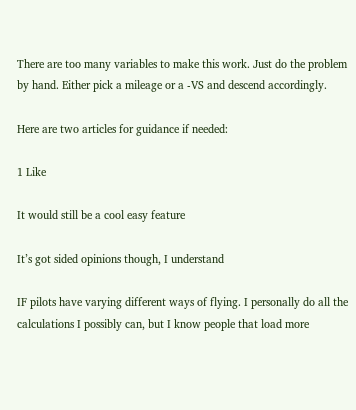There are too many variables to make this work. Just do the problem by hand. Either pick a mileage or a -VS and descend accordingly.

Here are two articles for guidance if needed:

1 Like

It would still be a cool easy feature

It’s got sided opinions though, I understand

IF pilots have varying different ways of flying. I personally do all the calculations I possibly can, but I know people that load more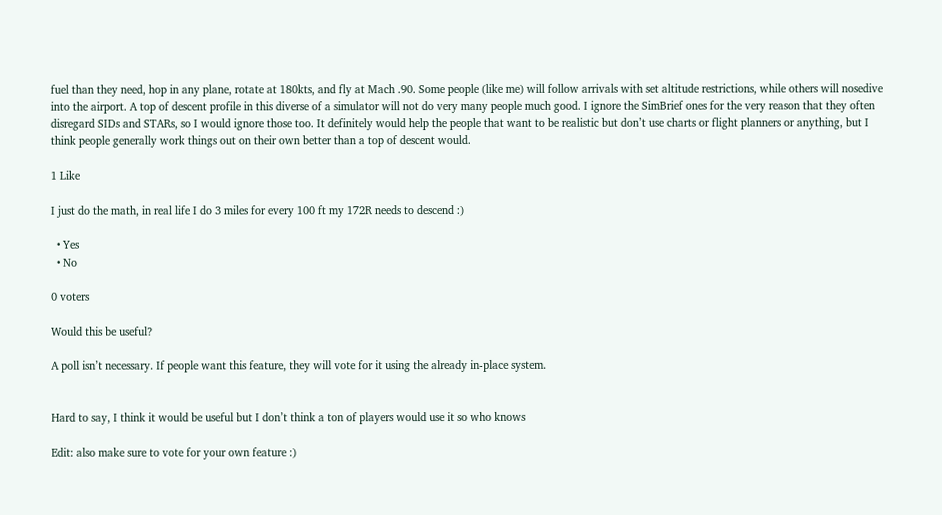fuel than they need, hop in any plane, rotate at 180kts, and fly at Mach .90. Some people (like me) will follow arrivals with set altitude restrictions, while others will nosedive into the airport. A top of descent profile in this diverse of a simulator will not do very many people much good. I ignore the SimBrief ones for the very reason that they often disregard SIDs and STARs, so I would ignore those too. It definitely would help the people that want to be realistic but don’t use charts or flight planners or anything, but I think people generally work things out on their own better than a top of descent would.

1 Like

I just do the math, in real life I do 3 miles for every 100 ft my 172R needs to descend :)

  • Yes
  • No

0 voters

Would this be useful?

A poll isn’t necessary. If people want this feature, they will vote for it using the already in-place system.


Hard to say, I think it would be useful but I don’t think a ton of players would use it so who knows

Edit: also make sure to vote for your own feature :)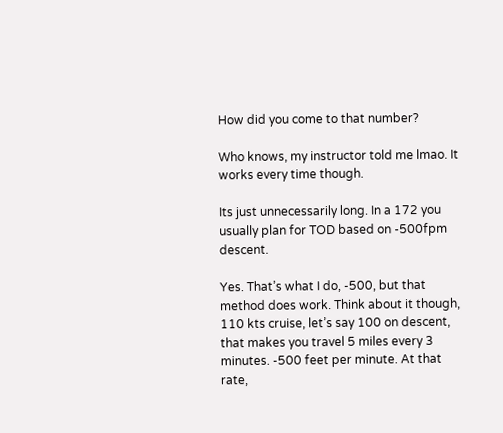How did you come to that number?

Who knows, my instructor told me lmao. It works every time though.

Its just unnecessarily long. In a 172 you usually plan for TOD based on -500fpm descent.

Yes. That’s what I do, -500, but that method does work. Think about it though, 110 kts cruise, let’s say 100 on descent, that makes you travel 5 miles every 3 minutes. -500 feet per minute. At that rate,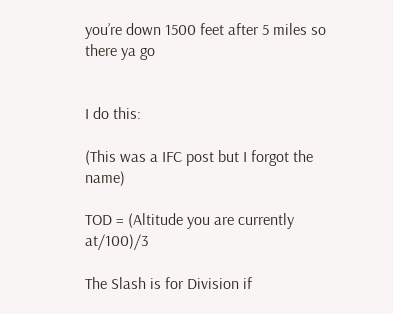you’re down 1500 feet after 5 miles so there ya go


I do this:

(This was a IFC post but I forgot the name)

TOD = (Altitude you are currently at/100)/3

The Slash is for Division if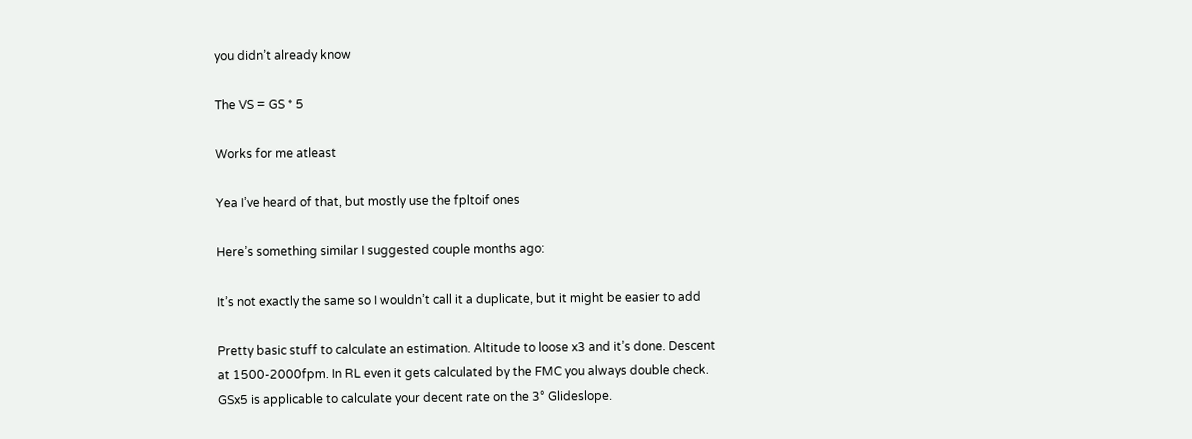you didn’t already know

The VS = GS * 5

Works for me atleast

Yea I’ve heard of that, but mostly use the fpltoif ones

Here’s something similar I suggested couple months ago:

It’s not exactly the same so I wouldn’t call it a duplicate, but it might be easier to add

Pretty basic stuff to calculate an estimation. Altitude to loose x3 and it’s done. Descent at 1500-2000fpm. In RL even it gets calculated by the FMC you always double check.
GSx5 is applicable to calculate your decent rate on the 3° Glideslope.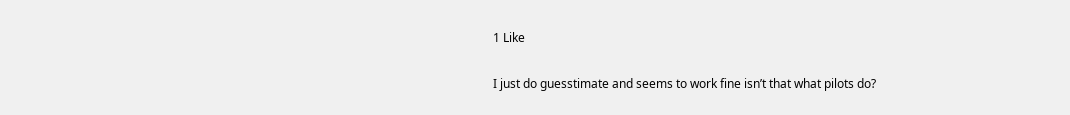1 Like

I just do guesstimate and seems to work fine isn’t that what pilots do?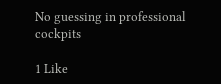No guessing in professional cockpits

1 Like